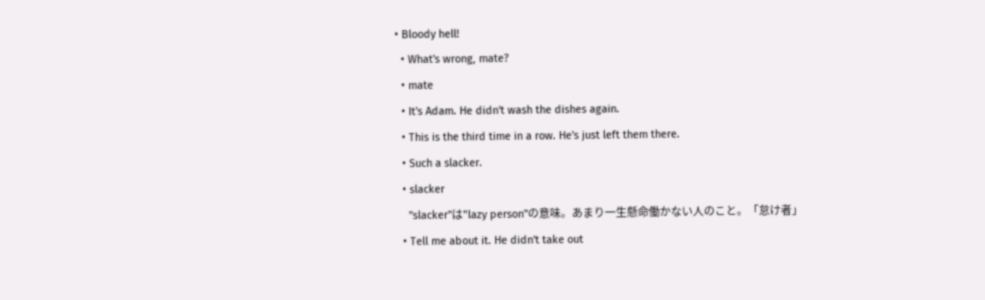• Bloody hell!
  • What's wrong, mate?
  • mate
  • It's Adam. He didn't wash the dishes again.
  • This is the third time in a row. He's just left them there.
  • Such a slacker.
  • slacker
    "slacker"は"lazy person"の意味。あまり一生懸命働かない人のこと。「怠け者」
  • Tell me about it. He didn't take out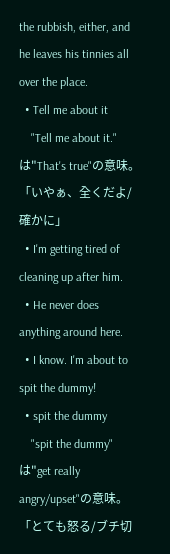the rubbish, either, and he leaves his tinnies all over the place.
  • Tell me about it
    "Tell me about it."は"That's true"の意味。「いやぁ、全くだよ/確かに」
  • I'm getting tired of cleaning up after him.
  • He never does anything around here.
  • I know. I'm about to spit the dummy!
  • spit the dummy
    "spit the dummy"は"get really angry/upset"の意味。「とても怒る/ブチ切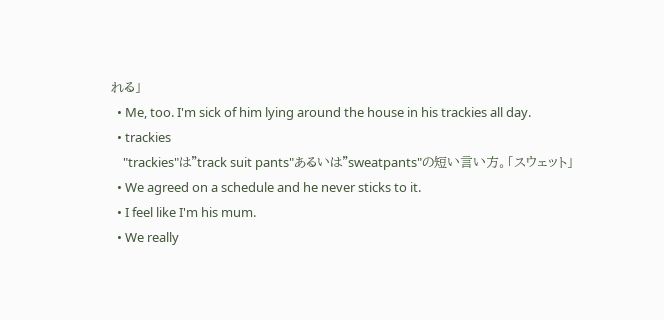れる」
  • Me, too. I'm sick of him lying around the house in his trackies all day.
  • trackies
    "trackies"は"track suit pants"あるいは"sweatpants"の短い言い方。「スウェット」
  • We agreed on a schedule and he never sticks to it.
  • I feel like I'm his mum.
  • We really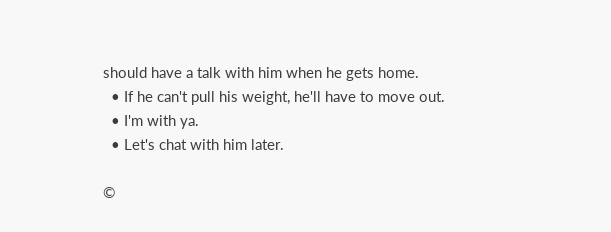should have a talk with him when he gets home.
  • If he can't pull his weight, he'll have to move out.
  • I'm with ya.
  • Let's chat with him later.

©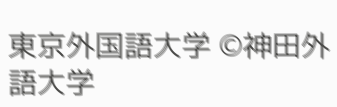東京外国語大学 ©神田外語大学